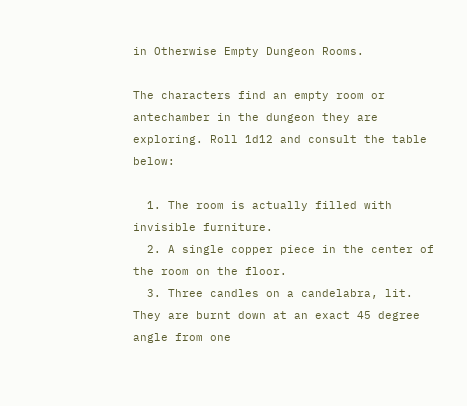in Otherwise Empty Dungeon Rooms.

The characters find an empty room or antechamber in the dungeon they are exploring. Roll 1d12 and consult the table below:

  1. The room is actually filled with invisible furniture.
  2. A single copper piece in the center of the room on the floor.
  3. Three candles on a candelabra, lit. They are burnt down at an exact 45 degree angle from one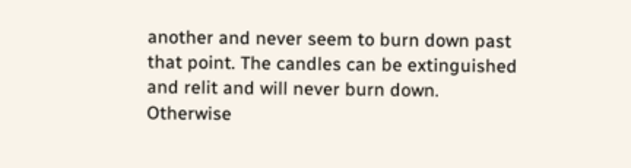another and never seem to burn down past that point. The candles can be extinguished and relit and will never burn down. Otherwise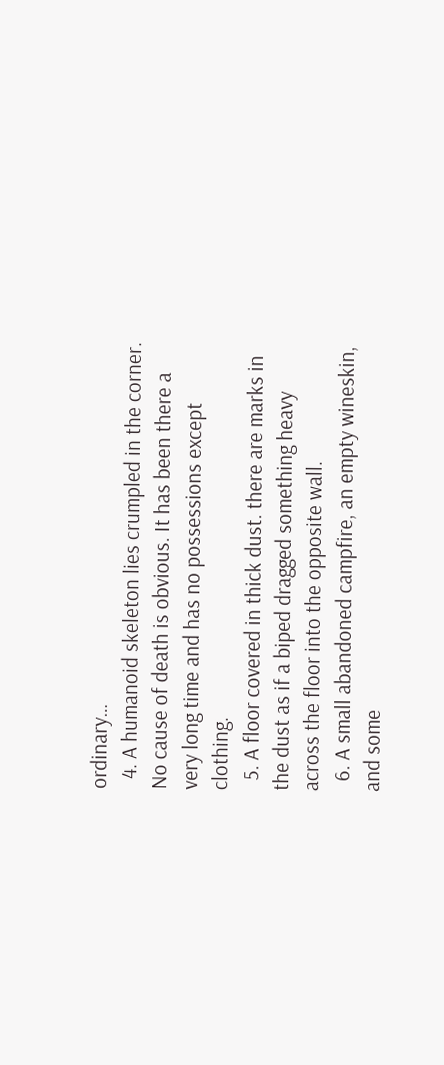ordinary…
  4. A humanoid skeleton lies crumpled in the corner. No cause of death is obvious. It has been there a very long time and has no possessions except clothing.
  5. A floor covered in thick dust. there are marks in the dust as if a biped dragged something heavy across the floor into the opposite wall.
  6. A small abandoned campfire, an empty wineskin, and some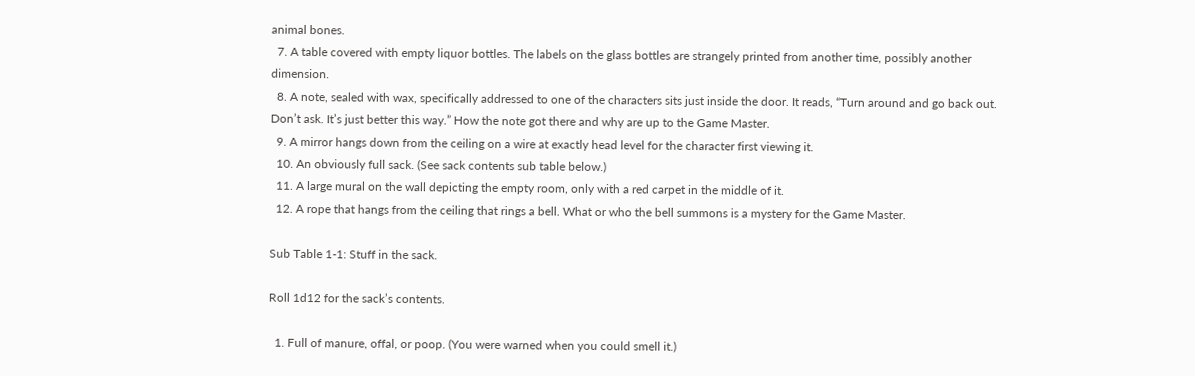animal bones.
  7. A table covered with empty liquor bottles. The labels on the glass bottles are strangely printed from another time, possibly another dimension.
  8. A note, sealed with wax, specifically addressed to one of the characters sits just inside the door. It reads, “Turn around and go back out. Don’t ask. It’s just better this way.” How the note got there and why are up to the Game Master.
  9. A mirror hangs down from the ceiling on a wire at exactly head level for the character first viewing it.
  10. An obviously full sack. (See sack contents sub table below.)
  11. A large mural on the wall depicting the empty room, only with a red carpet in the middle of it.
  12. A rope that hangs from the ceiling that rings a bell. What or who the bell summons is a mystery for the Game Master.

Sub Table 1-1: Stuff in the sack.

Roll 1d12 for the sack’s contents.

  1. Full of manure, offal, or poop. (You were warned when you could smell it.)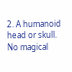2. A humanoid head or skull. No magical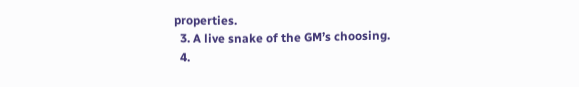properties.
  3. A live snake of the GM’s choosing.
  4.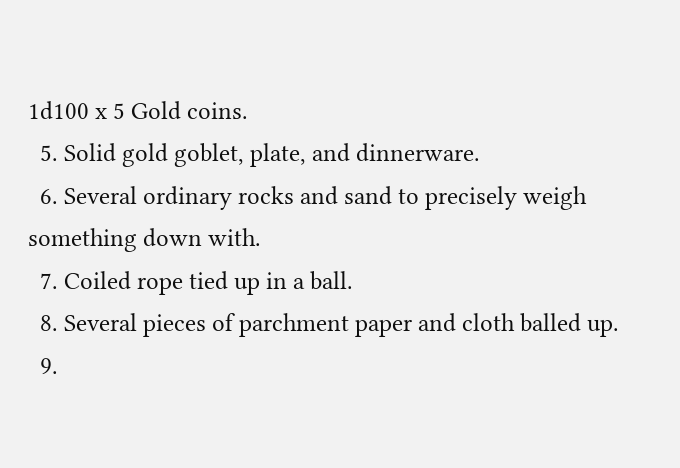1d100 x 5 Gold coins.
  5. Solid gold goblet, plate, and dinnerware.
  6. Several ordinary rocks and sand to precisely weigh something down with.
  7. Coiled rope tied up in a ball.
  8. Several pieces of parchment paper and cloth balled up.
  9.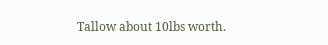Tallow about 10lbs worth.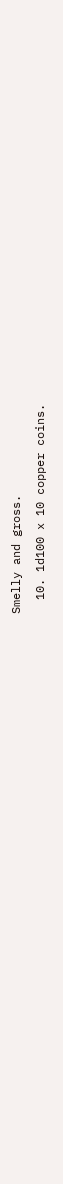Smelly and gross.
  10. 1d100 x 10 copper coins.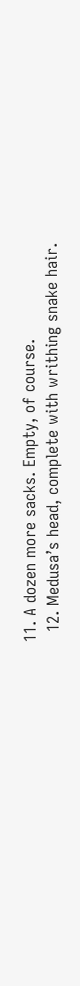11. A dozen more sacks. Empty, of course.
  12. Medusa’s head, complete with writhing snake hair.